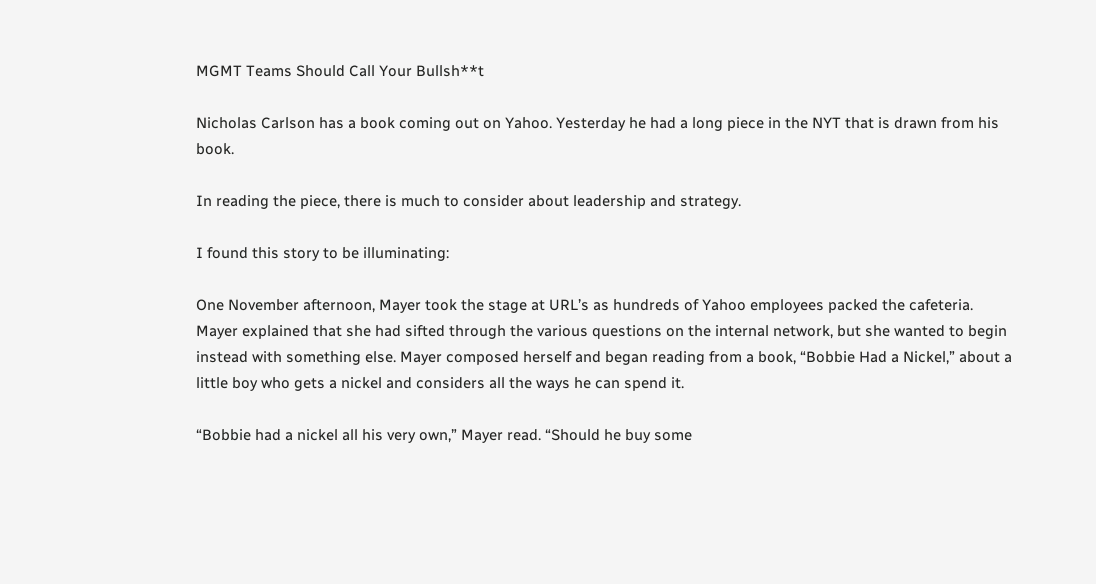MGMT Teams Should Call Your Bullsh**t

Nicholas Carlson has a book coming out on Yahoo. Yesterday he had a long piece in the NYT that is drawn from his book.

In reading the piece, there is much to consider about leadership and strategy.

I found this story to be illuminating:

One November afternoon, Mayer took the stage at URL’s as hundreds of Yahoo employees packed the cafeteria. Mayer explained that she had sifted through the various questions on the internal network, but she wanted to begin instead with something else. Mayer composed herself and began reading from a book, “Bobbie Had a Nickel,” about a little boy who gets a nickel and considers all the ways he can spend it.

“Bobbie had a nickel all his very own,” Mayer read. “Should he buy some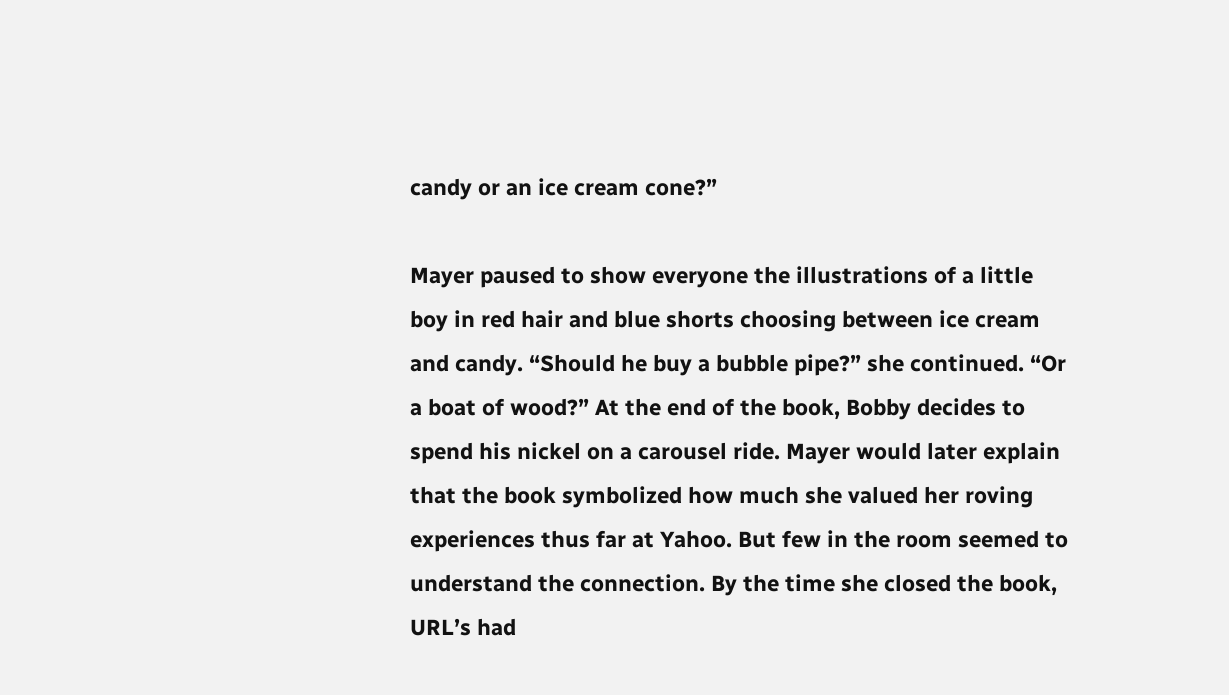candy or an ice cream cone?”

Mayer paused to show everyone the illustrations of a little boy in red hair and blue shorts choosing between ice cream and candy. “Should he buy a bubble pipe?” she continued. “Or a boat of wood?” At the end of the book, Bobby decides to spend his nickel on a carousel ride. Mayer would later explain that the book symbolized how much she valued her roving experiences thus far at Yahoo. But few in the room seemed to understand the connection. By the time she closed the book, URL’s had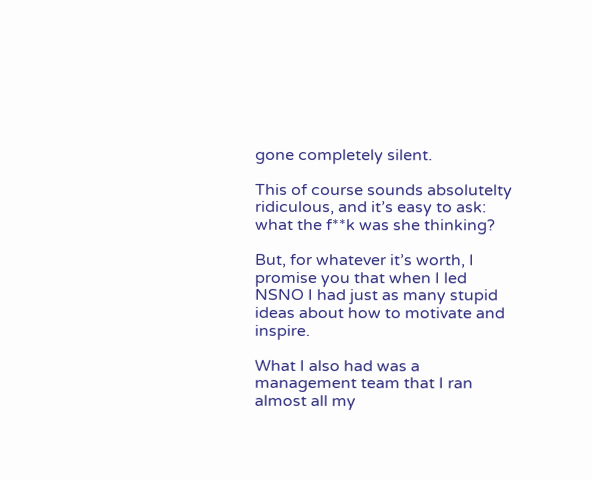gone completely silent.

This of course sounds absolutelty ridiculous, and it’s easy to ask: what the f**k was she thinking?

But, for whatever it’s worth, I promise you that when I led NSNO I had just as many stupid ideas about how to motivate and inspire.

What I also had was a management team that I ran almost all my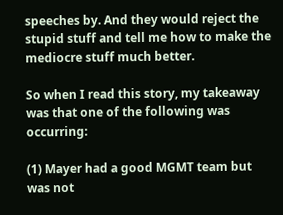speeches by. And they would reject the stupid stuff and tell me how to make the mediocre stuff much better.

So when I read this story, my takeaway was that one of the following was occurring:

(1) Mayer had a good MGMT team but was not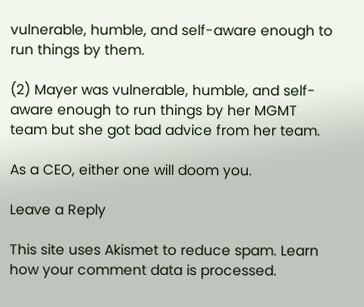vulnerable, humble, and self-aware enough to run things by them.

(2) Mayer was vulnerable, humble, and self-aware enough to run things by her MGMT team but she got bad advice from her team.

As a CEO, either one will doom you.

Leave a Reply

This site uses Akismet to reduce spam. Learn how your comment data is processed.